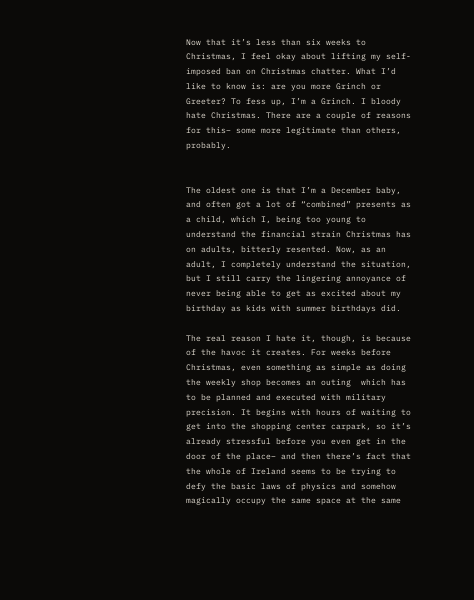Now that it’s less than six weeks to Christmas, I feel okay about lifting my self-imposed ban on Christmas chatter. What I’d like to know is: are you more Grinch or Greeter? To fess up, I’m a Grinch. I bloody hate Christmas. There are a couple of reasons for this– some more legitimate than others, probably.


The oldest one is that I’m a December baby, and often got a lot of “combined” presents as a child, which I, being too young to understand the financial strain Christmas has on adults, bitterly resented. Now, as an adult, I completely understand the situation, but I still carry the lingering annoyance of never being able to get as excited about my birthday as kids with summer birthdays did.

The real reason I hate it, though, is because of the havoc it creates. For weeks before Christmas, even something as simple as doing the weekly shop becomes an outing  which has to be planned and executed with military precision. It begins with hours of waiting to get into the shopping center carpark, so it’s already stressful before you even get in the door of the place– and then there’s fact that the whole of Ireland seems to be trying to defy the basic laws of physics and somehow magically occupy the same space at the same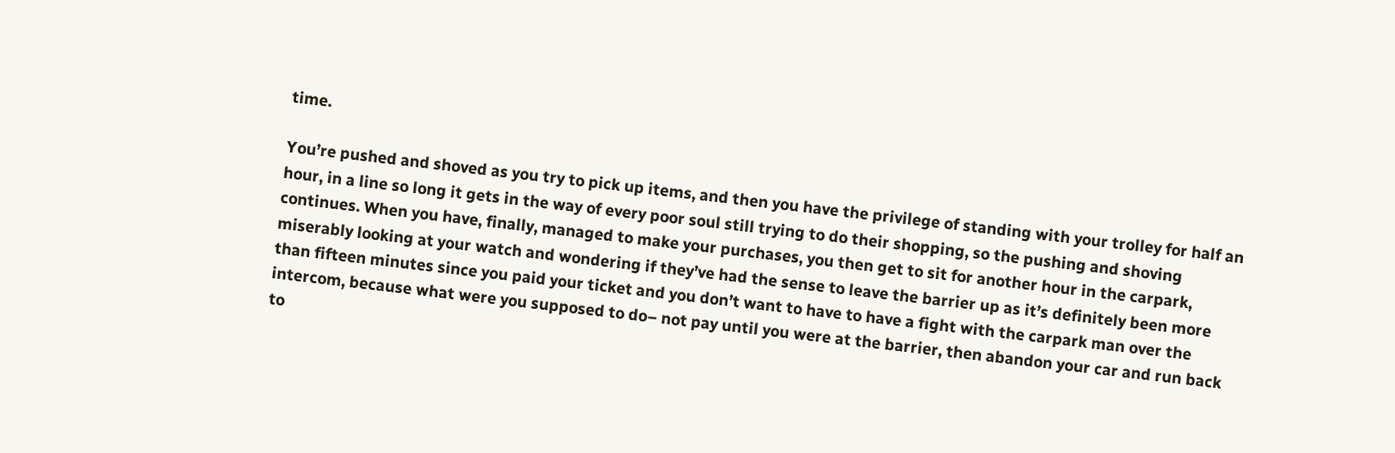time.

You’re pushed and shoved as you try to pick up items, and then you have the privilege of standing with your trolley for half an hour, in a line so long it gets in the way of every poor soul still trying to do their shopping, so the pushing and shoving continues. When you have, finally, managed to make your purchases, you then get to sit for another hour in the carpark, miserably looking at your watch and wondering if they’ve had the sense to leave the barrier up as it’s definitely been more than fifteen minutes since you paid your ticket and you don’t want to have to have a fight with the carpark man over the intercom, because what were you supposed to do– not pay until you were at the barrier, then abandon your car and run back to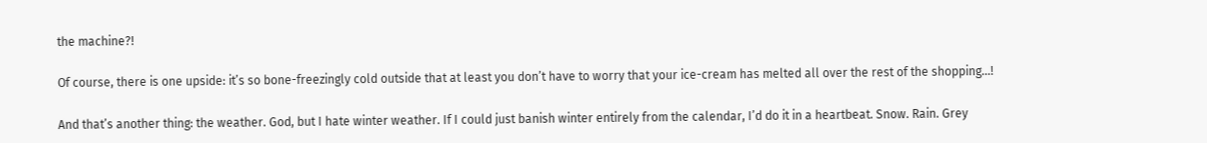the machine?!

Of course, there is one upside: it’s so bone-freezingly cold outside that at least you don’t have to worry that your ice-cream has melted all over the rest of the shopping…!

And that’s another thing: the weather. God, but I hate winter weather. If I could just banish winter entirely from the calendar, I’d do it in a heartbeat. Snow. Rain. Grey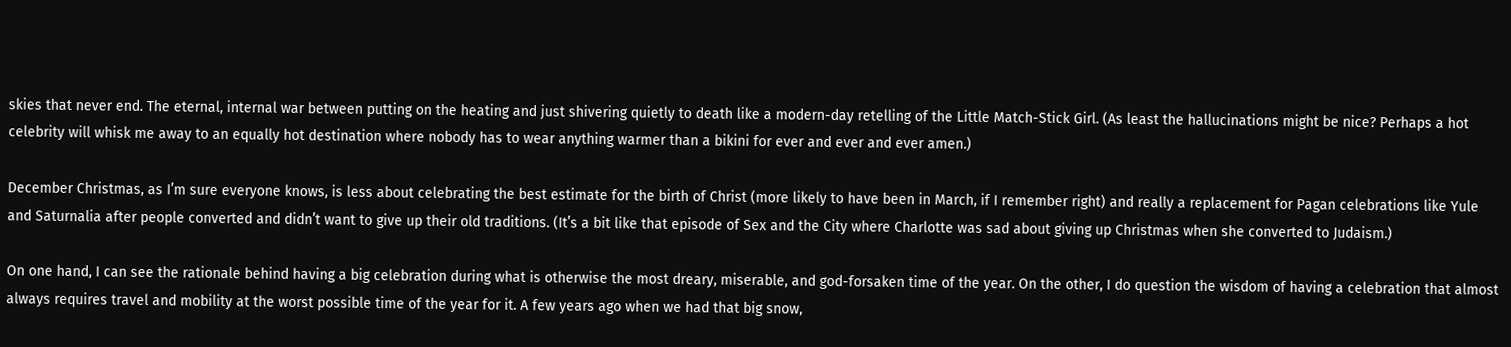skies that never end. The eternal, internal war between putting on the heating and just shivering quietly to death like a modern-day retelling of the Little Match-Stick Girl. (As least the hallucinations might be nice? Perhaps a hot celebrity will whisk me away to an equally hot destination where nobody has to wear anything warmer than a bikini for ever and ever and ever amen.)

December Christmas, as I’m sure everyone knows, is less about celebrating the best estimate for the birth of Christ (more likely to have been in March, if I remember right) and really a replacement for Pagan celebrations like Yule and Saturnalia after people converted and didn’t want to give up their old traditions. (It’s a bit like that episode of Sex and the City where Charlotte was sad about giving up Christmas when she converted to Judaism.)

On one hand, I can see the rationale behind having a big celebration during what is otherwise the most dreary, miserable, and god-forsaken time of the year. On the other, I do question the wisdom of having a celebration that almost always requires travel and mobility at the worst possible time of the year for it. A few years ago when we had that big snow,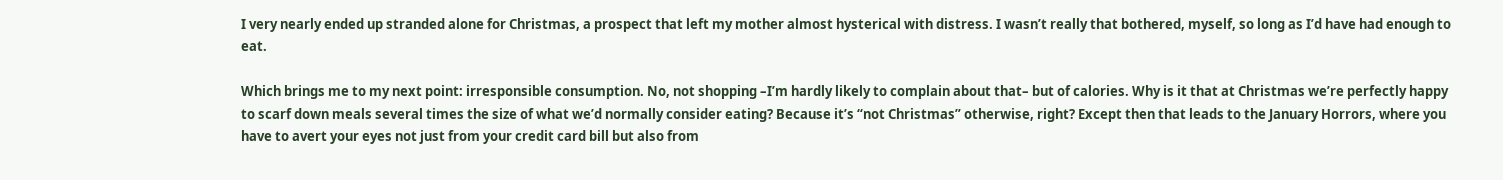I very nearly ended up stranded alone for Christmas, a prospect that left my mother almost hysterical with distress. I wasn’t really that bothered, myself, so long as I’d have had enough to eat.

Which brings me to my next point: irresponsible consumption. No, not shopping –I’m hardly likely to complain about that– but of calories. Why is it that at Christmas we’re perfectly happy to scarf down meals several times the size of what we’d normally consider eating? Because it’s “not Christmas” otherwise, right? Except then that leads to the January Horrors, where you have to avert your eyes not just from your credit card bill but also from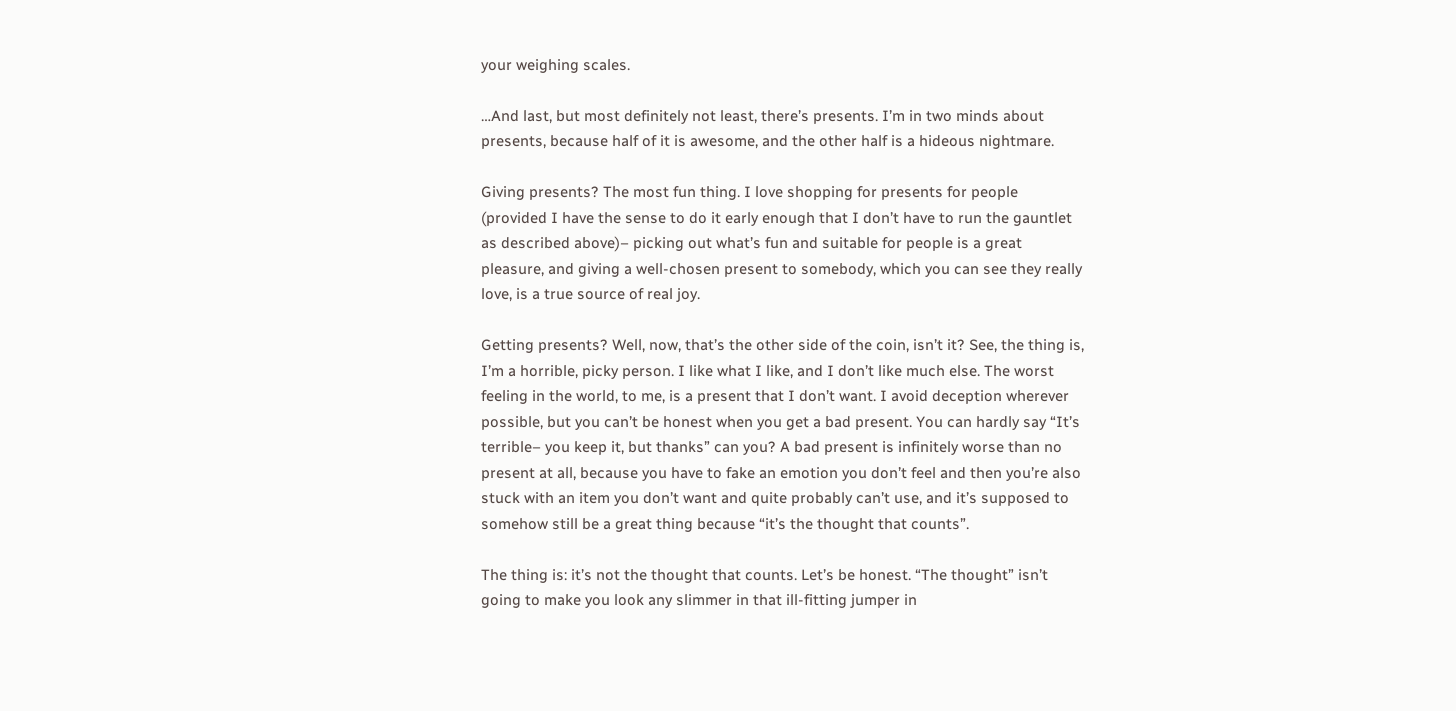your weighing scales.

…And last, but most definitely not least, there’s presents. I’m in two minds about presents, because half of it is awesome, and the other half is a hideous nightmare.

Giving presents? The most fun thing. I love shopping for presents for people (provided I have the sense to do it early enough that I don’t have to run the gauntlet as described above)– picking out what’s fun and suitable for people is a great pleasure, and giving a well-chosen present to somebody, which you can see they really love, is a true source of real joy.

Getting presents? Well, now, that’s the other side of the coin, isn’t it? See, the thing is, I’m a horrible, picky person. I like what I like, and I don’t like much else. The worst feeling in the world, to me, is a present that I don’t want. I avoid deception wherever possible, but you can’t be honest when you get a bad present. You can hardly say “It’s terrible– you keep it, but thanks” can you? A bad present is infinitely worse than no present at all, because you have to fake an emotion you don’t feel and then you’re also stuck with an item you don’t want and quite probably can’t use, and it’s supposed to somehow still be a great thing because “it’s the thought that counts”.

The thing is: it’s not the thought that counts. Let’s be honest. “The thought” isn’t going to make you look any slimmer in that ill-fitting jumper in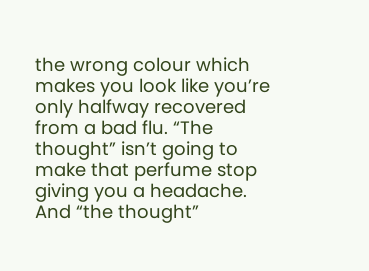the wrong colour which makes you look like you’re only halfway recovered from a bad flu. “The thought” isn’t going to make that perfume stop giving you a headache. And “the thought”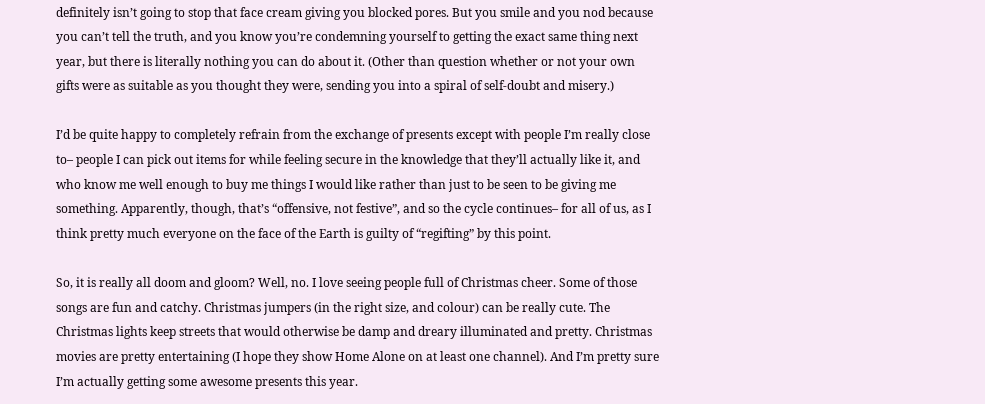definitely isn’t going to stop that face cream giving you blocked pores. But you smile and you nod because you can’t tell the truth, and you know you’re condemning yourself to getting the exact same thing next year, but there is literally nothing you can do about it. (Other than question whether or not your own gifts were as suitable as you thought they were, sending you into a spiral of self-doubt and misery.)

I’d be quite happy to completely refrain from the exchange of presents except with people I’m really close to– people I can pick out items for while feeling secure in the knowledge that they’ll actually like it, and who know me well enough to buy me things I would like rather than just to be seen to be giving me something. Apparently, though, that’s “offensive, not festive”, and so the cycle continues– for all of us, as I think pretty much everyone on the face of the Earth is guilty of “regifting” by this point.

So, it is really all doom and gloom? Well, no. I love seeing people full of Christmas cheer. Some of those songs are fun and catchy. Christmas jumpers (in the right size, and colour) can be really cute. The Christmas lights keep streets that would otherwise be damp and dreary illuminated and pretty. Christmas movies are pretty entertaining (I hope they show Home Alone on at least one channel). And I’m pretty sure I’m actually getting some awesome presents this year.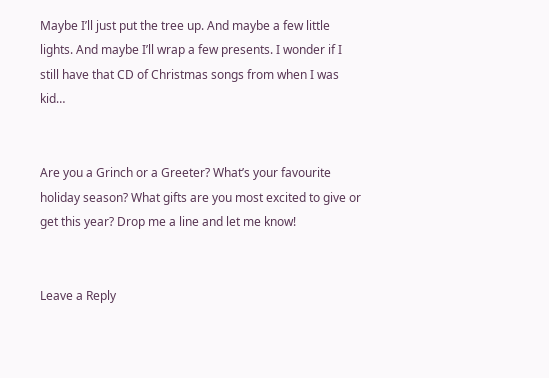Maybe I’ll just put the tree up. And maybe a few little lights. And maybe I’ll wrap a few presents. I wonder if I still have that CD of Christmas songs from when I was kid…


Are you a Grinch or a Greeter? What’s your favourite holiday season? What gifts are you most excited to give or get this year? Drop me a line and let me know!


Leave a Reply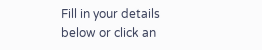Fill in your details below or click an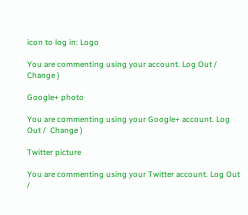icon to log in: Logo

You are commenting using your account. Log Out /  Change )

Google+ photo

You are commenting using your Google+ account. Log Out /  Change )

Twitter picture

You are commenting using your Twitter account. Log Out /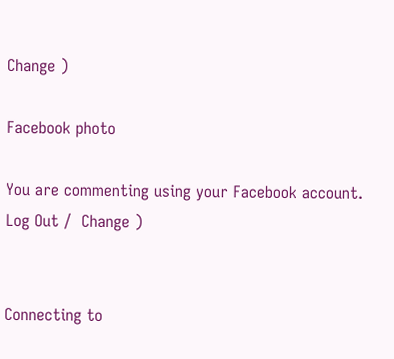Change )

Facebook photo

You are commenting using your Facebook account. Log Out /  Change )


Connecting to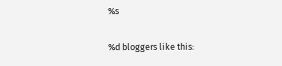%s

%d bloggers like this: